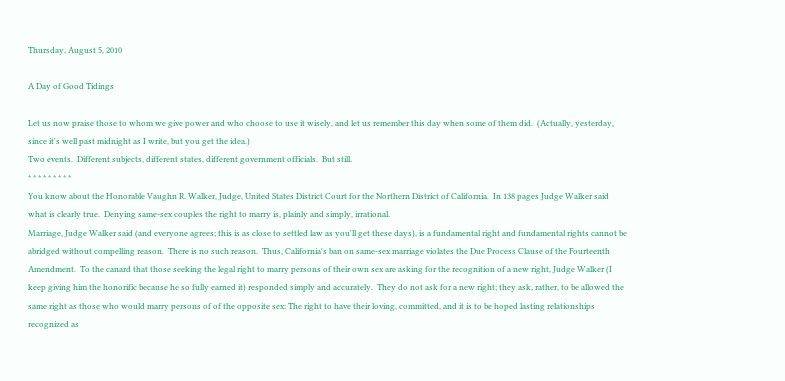Thursday, August 5, 2010

A Day of Good Tidings

Let us now praise those to whom we give power and who choose to use it wisely, and let us remember this day when some of them did.  (Actually, yesterday, since it's well past midnight as I write, but you get the idea.)
Two events.  Different subjects, different states, different government officials.  But still.
* * * * * * * * *
You know about the Honorable Vaughn R. Walker, Judge, United States District Court for the Northern District of California.  In 138 pages Judge Walker said what is clearly true.  Denying same-sex couples the right to marry is, plainly and simply, irrational.
Marriage, Judge Walker said (and everyone agrees; this is as close to settled law as you'll get these days), is a fundamental right and fundamental rights cannot be abridged without compelling reason.  There is no such reason.  Thus, California's ban on same-sex marriage violates the Due Process Clause of the Fourteenth Amendment.  To the canard that those seeking the legal right to marry persons of their own sex are asking for the recognition of a new right, Judge Walker (I keep giving him the honorific because he so fully earned it) responded simply and accurately.  They do not ask for a new right; they ask, rather, to be allowed the same right as those who would marry persons of of the opposite sex: The right to have their loving, committed, and it is to be hoped lasting relationships recognized as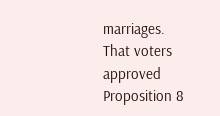marriages.
That voters approved Proposition 8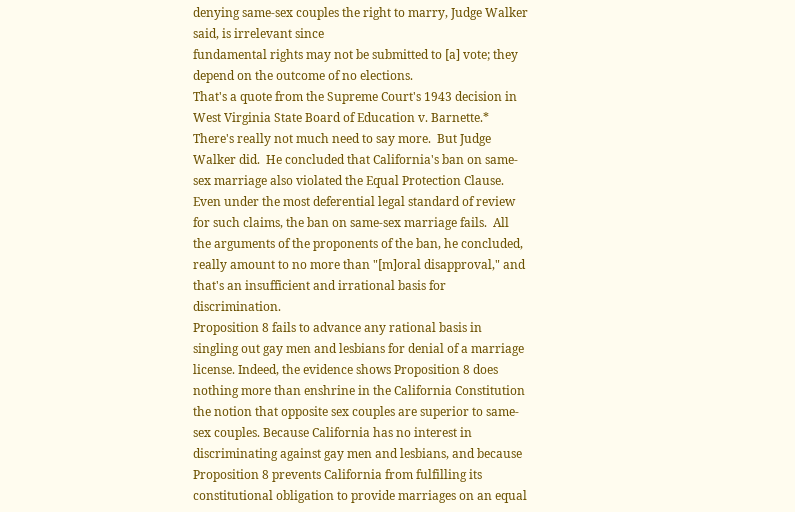denying same-sex couples the right to marry, Judge Walker said, is irrelevant since
fundamental rights may not be submitted to [a] vote; they depend on the outcome of no elections.
That's a quote from the Supreme Court's 1943 decision in West Virginia State Board of Education v. Barnette.*
There's really not much need to say more.  But Judge Walker did.  He concluded that California's ban on same-sex marriage also violated the Equal Protection Clause.  Even under the most deferential legal standard of review for such claims, the ban on same-sex marriage fails.  All the arguments of the proponents of the ban, he concluded, really amount to no more than "[m]oral disapproval," and that's an insufficient and irrational basis for discrimination.
Proposition 8 fails to advance any rational basis in singling out gay men and lesbians for denial of a marriage license. Indeed, the evidence shows Proposition 8 does nothing more than enshrine in the California Constitution the notion that opposite sex couples are superior to same-sex couples. Because California has no interest in discriminating against gay men and lesbians, and because Proposition 8 prevents California from fulfilling its constitutional obligation to provide marriages on an equal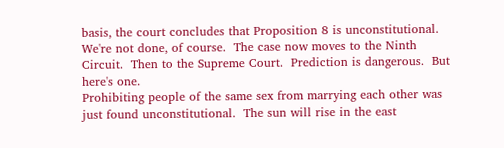basis, the court concludes that Proposition 8 is unconstitutional.
We're not done, of course.  The case now moves to the Ninth Circuit.  Then to the Supreme Court.  Prediction is dangerous.  But here's one.
Prohibiting people of the same sex from marrying each other was just found unconstitutional.  The sun will rise in the east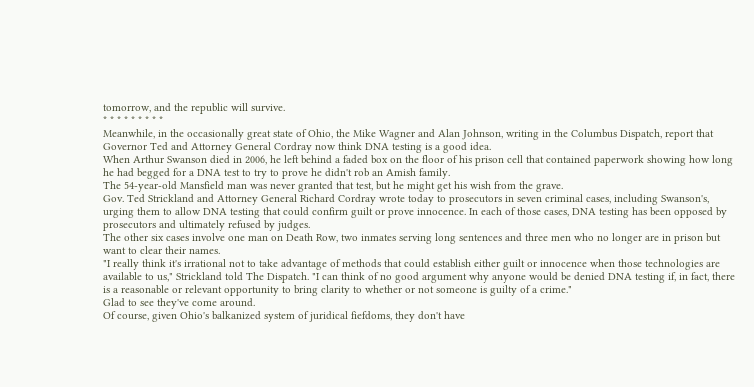tomorrow, and the republic will survive.
* * * * * * * * *
Meanwhile, in the occasionally great state of Ohio, the Mike Wagner and Alan Johnson, writing in the Columbus Dispatch, report that Governor Ted and Attorney General Cordray now think DNA testing is a good idea.
When Arthur Swanson died in 2006, he left behind a faded box on the floor of his prison cell that contained paperwork showing how long he had begged for a DNA test to try to prove he didn't rob an Amish family.
The 54-year-old Mansfield man was never granted that test, but he might get his wish from the grave.
Gov. Ted Strickland and Attorney General Richard Cordray wrote today to prosecutors in seven criminal cases, including Swanson's, urging them to allow DNA testing that could confirm guilt or prove innocence. In each of those cases, DNA testing has been opposed by prosecutors and ultimately refused by judges.
The other six cases involve one man on Death Row, two inmates serving long sentences and three men who no longer are in prison but want to clear their names.
"I really think it's irrational not to take advantage of methods that could establish either guilt or innocence when those technologies are available to us," Strickland told The Dispatch. "I can think of no good argument why anyone would be denied DNA testing if, in fact, there is a reasonable or relevant opportunity to bring clarity to whether or not someone is guilty of a crime."
Glad to see they've come around.
Of course, given Ohio's balkanized system of juridical fiefdoms, they don't have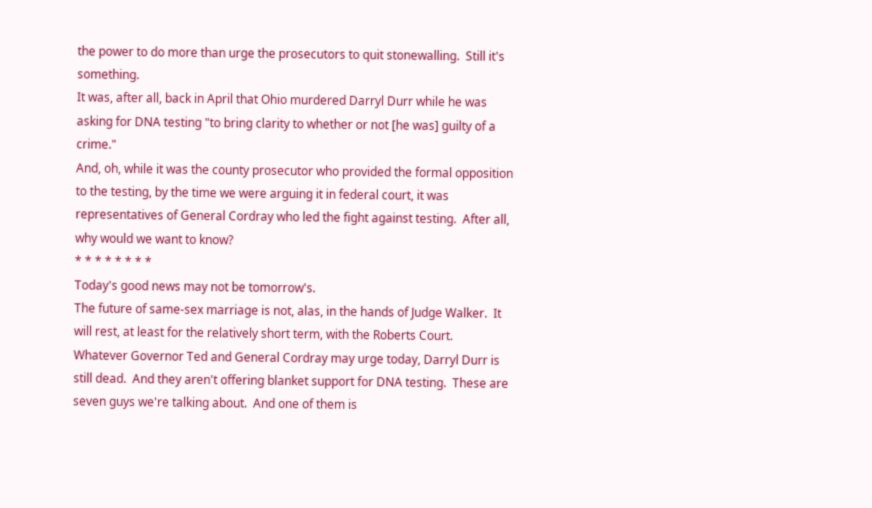the power to do more than urge the prosecutors to quit stonewalling.  Still it's something.
It was, after all, back in April that Ohio murdered Darryl Durr while he was asking for DNA testing "to bring clarity to whether or not [he was] guilty of a crime."
And, oh, while it was the county prosecutor who provided the formal opposition to the testing, by the time we were arguing it in federal court, it was representatives of General Cordray who led the fight against testing.  After all, why would we want to know?
* * * * * * * *
Today's good news may not be tomorrow's.
The future of same-sex marriage is not, alas, in the hands of Judge Walker.  It will rest, at least for the relatively short term, with the Roberts Court.
Whatever Governor Ted and General Cordray may urge today, Darryl Durr is still dead.  And they aren't offering blanket support for DNA testing.  These are seven guys we're talking about.  And one of them is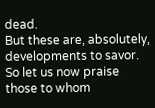dead.
But these are, absolutely, developments to savor.
So let us now praise those to whom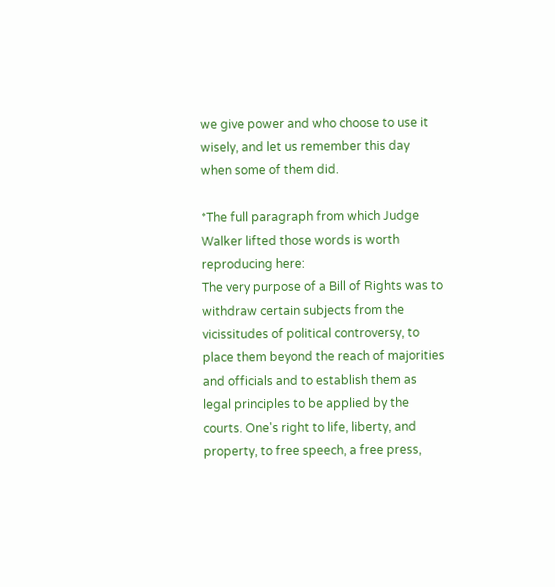we give power and who choose to use it wisely, and let us remember this day when some of them did.

*The full paragraph from which Judge Walker lifted those words is worth reproducing here:
The very purpose of a Bill of Rights was to withdraw certain subjects from the vicissitudes of political controversy, to place them beyond the reach of majorities and officials and to establish them as legal principles to be applied by the courts. One's right to life, liberty, and property, to free speech, a free press,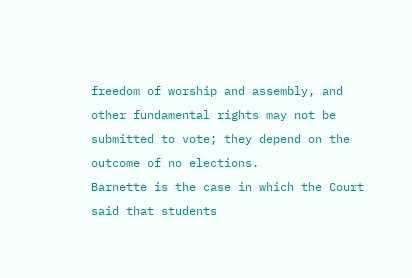freedom of worship and assembly, and other fundamental rights may not be submitted to vote; they depend on the outcome of no elections.
Barnette is the case in which the Court said that students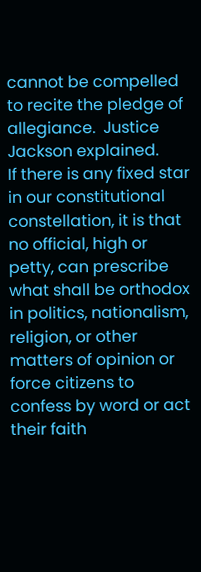cannot be compelled to recite the pledge of allegiance.  Justice Jackson explained.
If there is any fixed star in our constitutional constellation, it is that no official, high or petty, can prescribe what shall be orthodox in politics, nationalism, religion, or other matters of opinion or force citizens to confess by word or act their faith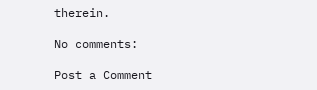therein.

No comments:

Post a Comment